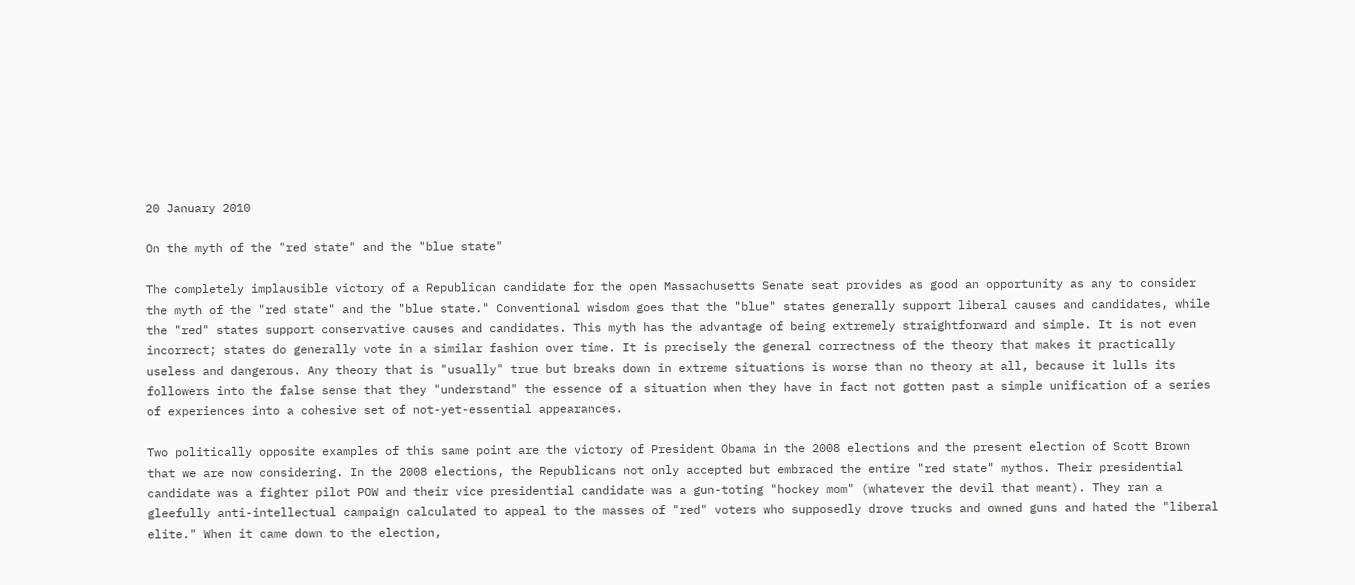20 January 2010

On the myth of the "red state" and the "blue state"

The completely implausible victory of a Republican candidate for the open Massachusetts Senate seat provides as good an opportunity as any to consider the myth of the "red state" and the "blue state." Conventional wisdom goes that the "blue" states generally support liberal causes and candidates, while the "red" states support conservative causes and candidates. This myth has the advantage of being extremely straightforward and simple. It is not even incorrect; states do generally vote in a similar fashion over time. It is precisely the general correctness of the theory that makes it practically useless and dangerous. Any theory that is "usually" true but breaks down in extreme situations is worse than no theory at all, because it lulls its followers into the false sense that they "understand" the essence of a situation when they have in fact not gotten past a simple unification of a series of experiences into a cohesive set of not-yet-essential appearances.

Two politically opposite examples of this same point are the victory of President Obama in the 2008 elections and the present election of Scott Brown that we are now considering. In the 2008 elections, the Republicans not only accepted but embraced the entire "red state" mythos. Their presidential candidate was a fighter pilot POW and their vice presidential candidate was a gun-toting "hockey mom" (whatever the devil that meant). They ran a gleefully anti-intellectual campaign calculated to appeal to the masses of "red" voters who supposedly drove trucks and owned guns and hated the "liberal elite." When it came down to the election,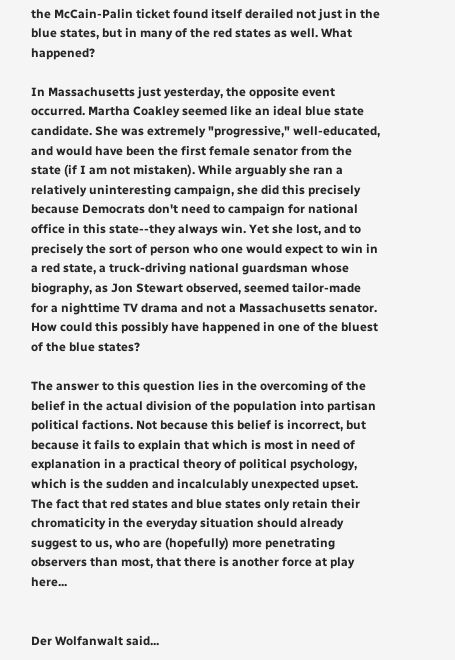the McCain-Palin ticket found itself derailed not just in the blue states, but in many of the red states as well. What happened?

In Massachusetts just yesterday, the opposite event occurred. Martha Coakley seemed like an ideal blue state candidate. She was extremely "progressive," well-educated, and would have been the first female senator from the state (if I am not mistaken). While arguably she ran a relatively uninteresting campaign, she did this precisely because Democrats don't need to campaign for national office in this state--they always win. Yet she lost, and to precisely the sort of person who one would expect to win in a red state, a truck-driving national guardsman whose biography, as Jon Stewart observed, seemed tailor-made for a nighttime TV drama and not a Massachusetts senator. How could this possibly have happened in one of the bluest of the blue states?

The answer to this question lies in the overcoming of the belief in the actual division of the population into partisan political factions. Not because this belief is incorrect, but because it fails to explain that which is most in need of explanation in a practical theory of political psychology, which is the sudden and incalculably unexpected upset. The fact that red states and blue states only retain their chromaticity in the everyday situation should already suggest to us, who are (hopefully) more penetrating observers than most, that there is another force at play here...


Der Wolfanwalt said...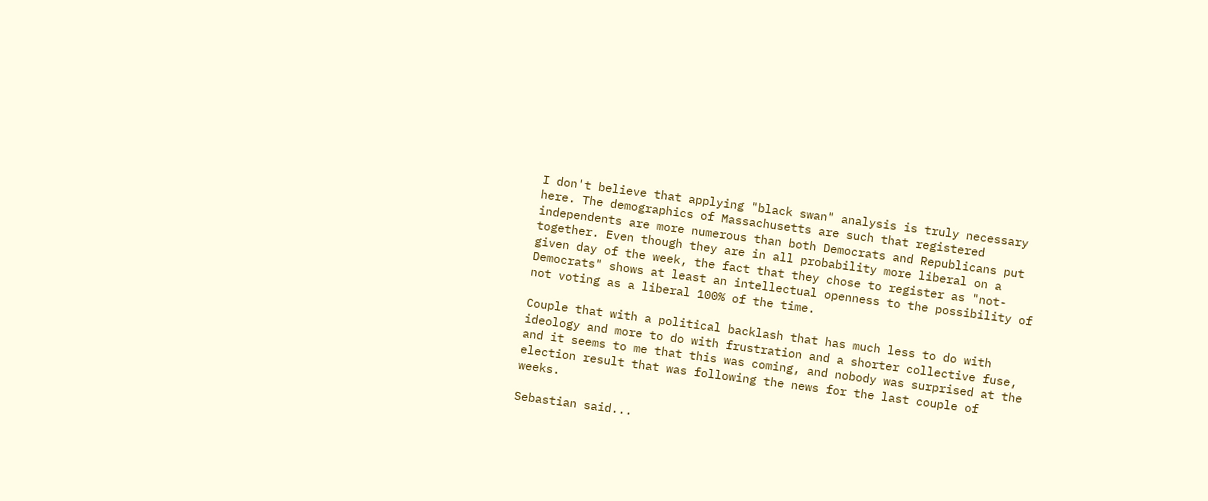I don't believe that applying "black swan" analysis is truly necessary here. The demographics of Massachusetts are such that registered independents are more numerous than both Democrats and Republicans put together. Even though they are in all probability more liberal on a given day of the week, the fact that they chose to register as "not-Democrats" shows at least an intellectual openness to the possibility of not voting as a liberal 100% of the time.

Couple that with a political backlash that has much less to do with ideology and more to do with frustration and a shorter collective fuse, and it seems to me that this was coming, and nobody was surprised at the election result that was following the news for the last couple of weeks.

Sebastian said...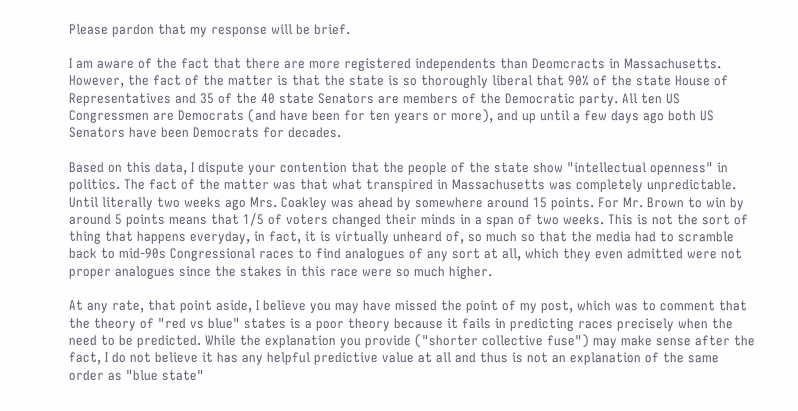Please pardon that my response will be brief.

I am aware of the fact that there are more registered independents than Deomcracts in Massachusetts. However, the fact of the matter is that the state is so thoroughly liberal that 90% of the state House of Representatives and 35 of the 40 state Senators are members of the Democratic party. All ten US Congressmen are Democrats (and have been for ten years or more), and up until a few days ago both US Senators have been Democrats for decades.

Based on this data, I dispute your contention that the people of the state show "intellectual openness" in politics. The fact of the matter was that what transpired in Massachusetts was completely unpredictable. Until literally two weeks ago Mrs. Coakley was ahead by somewhere around 15 points. For Mr. Brown to win by around 5 points means that 1/5 of voters changed their minds in a span of two weeks. This is not the sort of thing that happens everyday, in fact, it is virtually unheard of, so much so that the media had to scramble back to mid-90s Congressional races to find analogues of any sort at all, which they even admitted were not proper analogues since the stakes in this race were so much higher.

At any rate, that point aside, I believe you may have missed the point of my post, which was to comment that the theory of "red vs blue" states is a poor theory because it fails in predicting races precisely when the need to be predicted. While the explanation you provide ("shorter collective fuse") may make sense after the fact, I do not believe it has any helpful predictive value at all and thus is not an explanation of the same order as "blue state"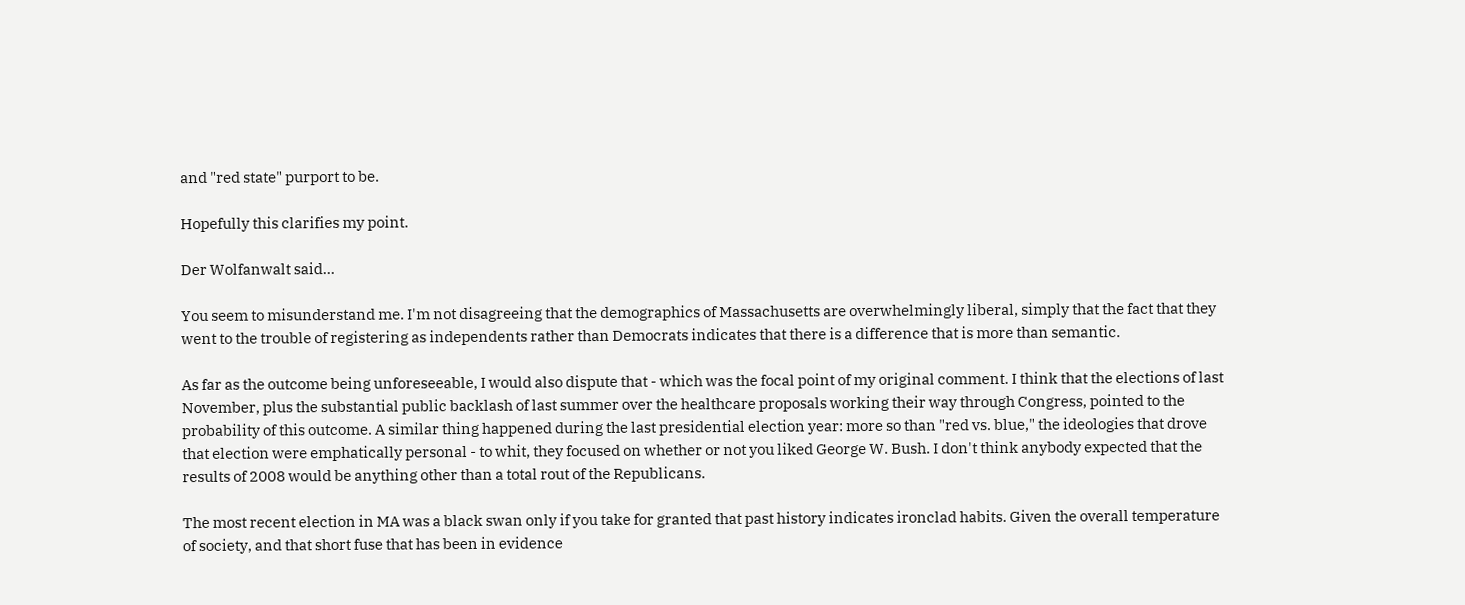and "red state" purport to be.

Hopefully this clarifies my point.

Der Wolfanwalt said...

You seem to misunderstand me. I'm not disagreeing that the demographics of Massachusetts are overwhelmingly liberal, simply that the fact that they went to the trouble of registering as independents rather than Democrats indicates that there is a difference that is more than semantic.

As far as the outcome being unforeseeable, I would also dispute that - which was the focal point of my original comment. I think that the elections of last November, plus the substantial public backlash of last summer over the healthcare proposals working their way through Congress, pointed to the probability of this outcome. A similar thing happened during the last presidential election year: more so than "red vs. blue," the ideologies that drove that election were emphatically personal - to whit, they focused on whether or not you liked George W. Bush. I don't think anybody expected that the results of 2008 would be anything other than a total rout of the Republicans.

The most recent election in MA was a black swan only if you take for granted that past history indicates ironclad habits. Given the overall temperature of society, and that short fuse that has been in evidence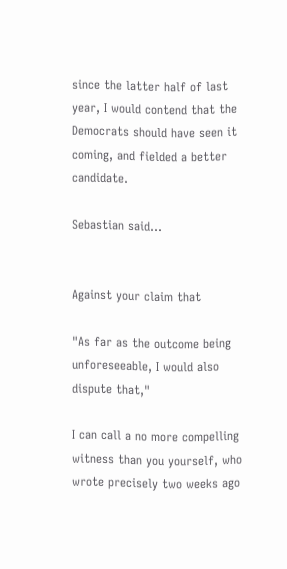since the latter half of last year, I would contend that the Democrats should have seen it coming, and fielded a better candidate.

Sebastian said...


Against your claim that

"As far as the outcome being unforeseeable, I would also dispute that,"

I can call a no more compelling witness than you yourself, who wrote precisely two weeks ago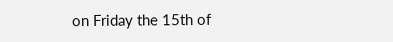on Friday the 15th of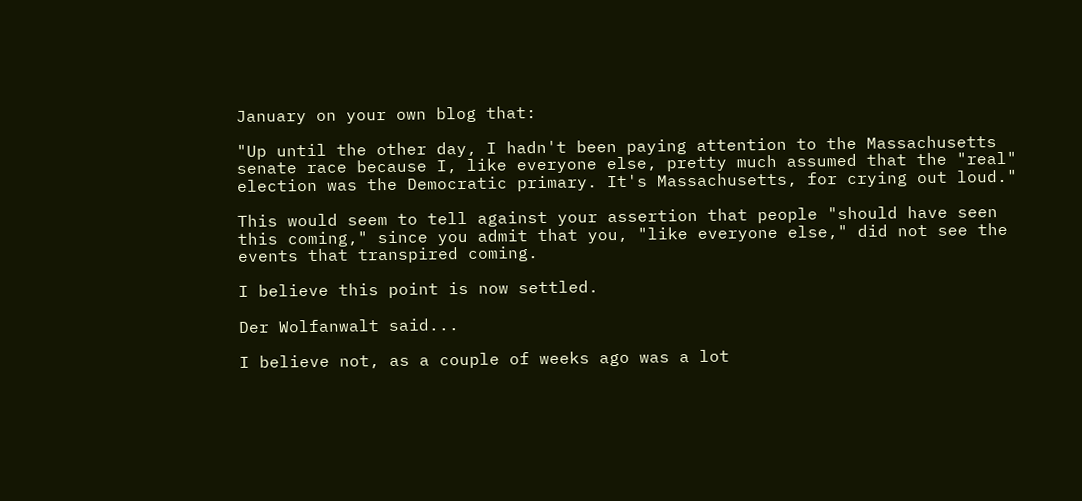January on your own blog that:

"Up until the other day, I hadn't been paying attention to the Massachusetts senate race because I, like everyone else, pretty much assumed that the "real" election was the Democratic primary. It's Massachusetts, for crying out loud."

This would seem to tell against your assertion that people "should have seen this coming," since you admit that you, "like everyone else," did not see the events that transpired coming.

I believe this point is now settled.

Der Wolfanwalt said...

I believe not, as a couple of weeks ago was a lot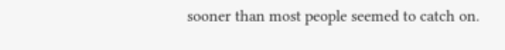sooner than most people seemed to catch on.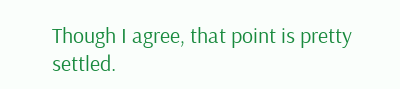Though I agree, that point is pretty settled.